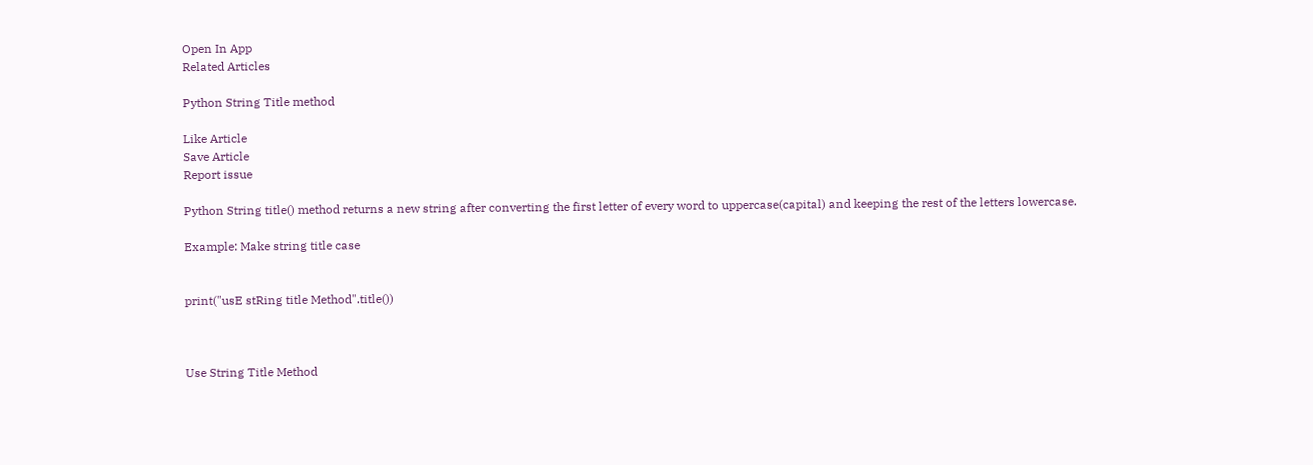Open In App
Related Articles

Python String Title method

Like Article
Save Article
Report issue

Python String title() method returns a new string after converting the first letter of every word to uppercase(capital) and keeping the rest of the letters lowercase.

Example: Make string title case


print("usE stRing title Method".title())



Use String Title Method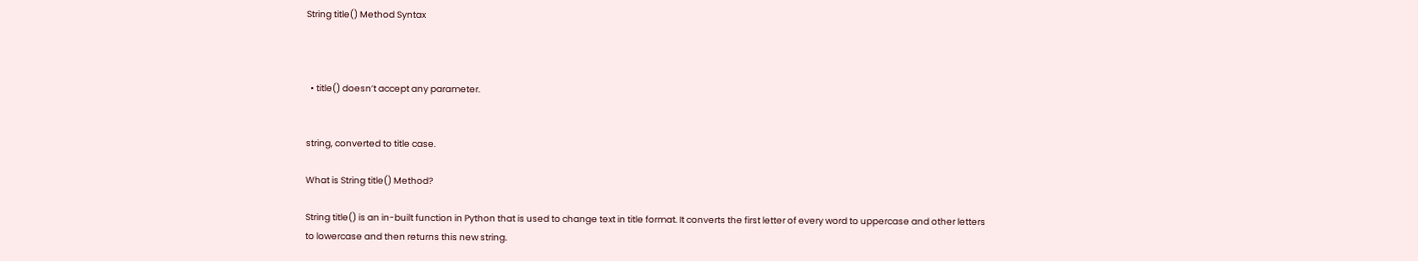String title() Method Syntax



  • title() doesn’t accept any parameter.


string, converted to title case.

What is String title() Method?

String title() is an in-built function in Python that is used to change text in title format. It converts the first letter of every word to uppercase and other letters to lowercase and then returns this new string.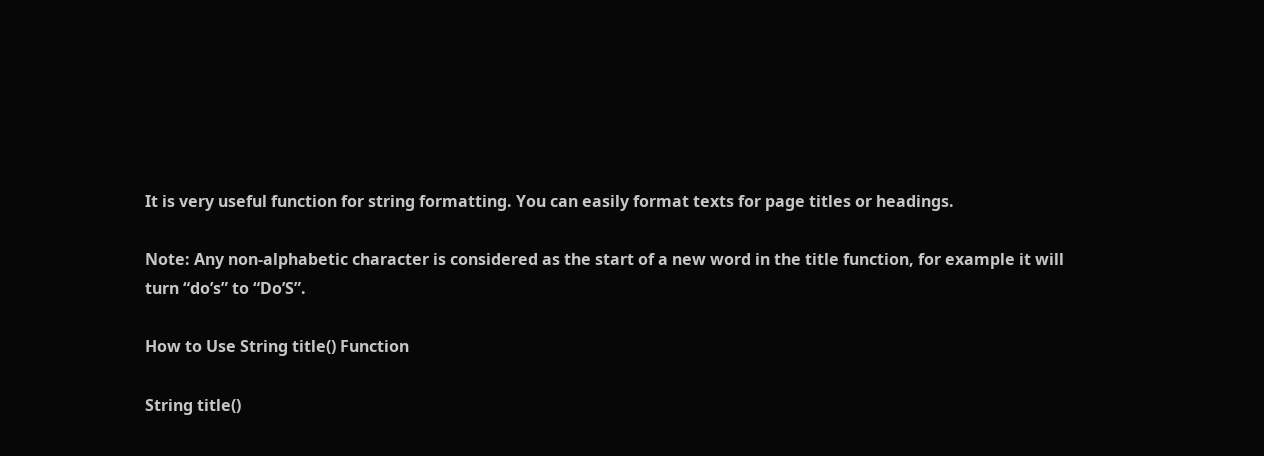It is very useful function for string formatting. You can easily format texts for page titles or headings.

Note: Any non-alphabetic character is considered as the start of a new word in the title function, for example it will turn “do’s” to “Do’S”.

How to Use String title() Function

String title()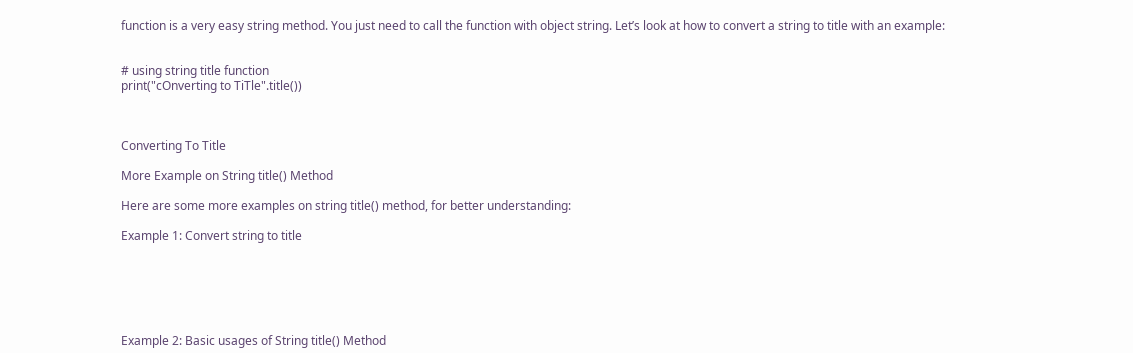function is a very easy string method. You just need to call the function with object string. Let’s look at how to convert a string to title with an example:


# using string title function
print("cOnverting to TiTle".title())



Converting To Title

More Example on String title() Method

Here are some more examples on string title() method, for better understanding:

Example 1: Convert string to title






Example 2: Basic usages of String title() Method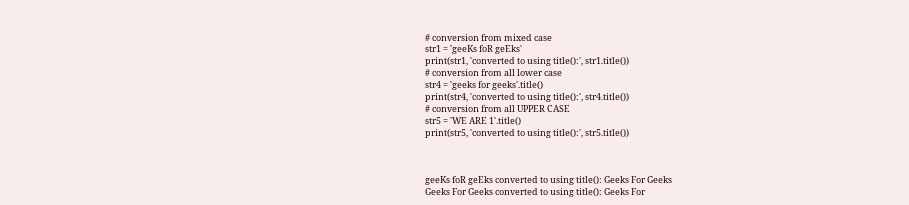# conversion from mixed case
str1 = 'geeKs foR geEks'
print(str1, 'converted to using title():', str1.title())
# conversion from all lower case
str4 = 'geeks for geeks'.title()
print(str4, 'converted to using title():', str4.title())
# conversion from all UPPER CASE
str5 = 'WE ARE 1'.title()
print(str5, 'converted to using title():', str5.title())



geeKs foR geEks converted to using title(): Geeks For Geeks
Geeks For Geeks converted to using title(): Geeks For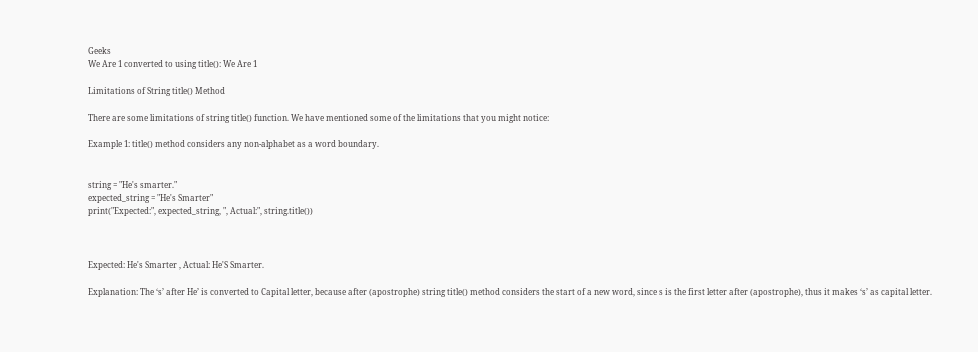Geeks
We Are 1 converted to using title(): We Are 1

Limitations of String title() Method

There are some limitations of string title() function. We have mentioned some of the limitations that you might notice:

Example 1: title() method considers any non-alphabet as a word boundary.


string = "He's smarter."
expected_string = "He's Smarter"
print("Expected:", expected_string, ", Actual:", string.title())



Expected: He's Smarter , Actual: He'S Smarter.

Explanation: The ‘s’ after He’ is converted to Capital letter, because after (apostrophe) string title() method considers the start of a new word, since s is the first letter after (apostrophe), thus it makes ‘s’ as capital letter.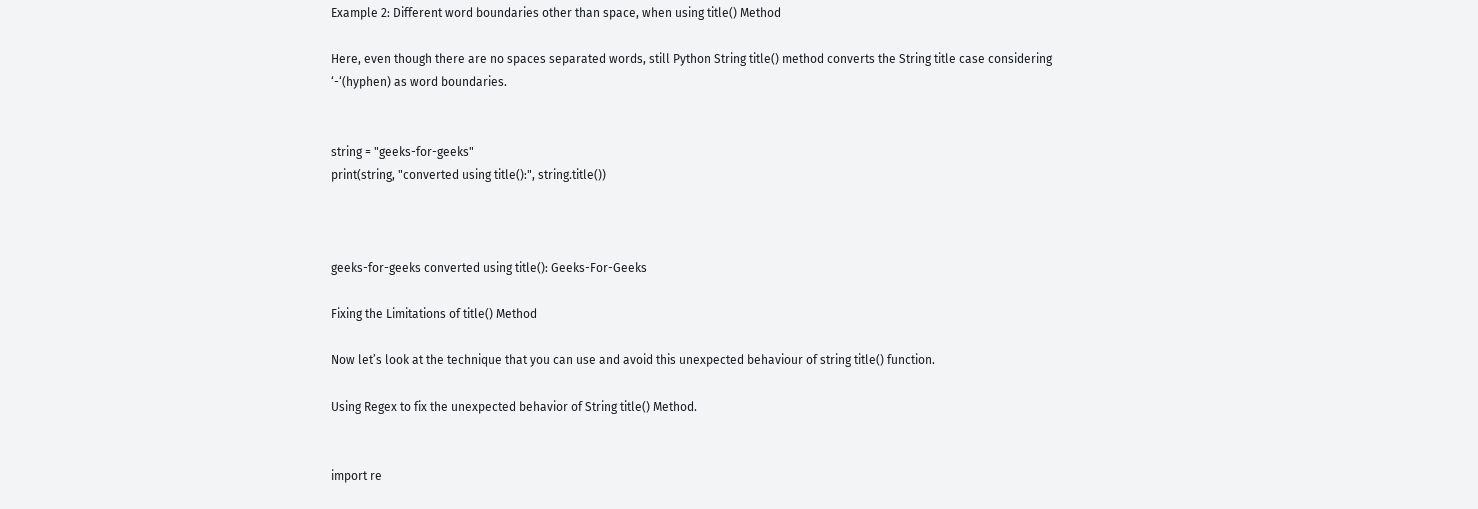Example 2: Different word boundaries other than space, when using title() Method

Here, even though there are no spaces separated words, still Python String title() method converts the String title case considering ‘-‘(hyphen) as word boundaries.


string = "geeks-for-geeks"
print(string, "converted using title():", string.title())



geeks-for-geeks converted using title(): Geeks-For-Geeks

Fixing the Limitations of title() Method

Now let’s look at the technique that you can use and avoid this unexpected behaviour of string title() function.

Using Regex to fix the unexpected behavior of String title() Method.


import re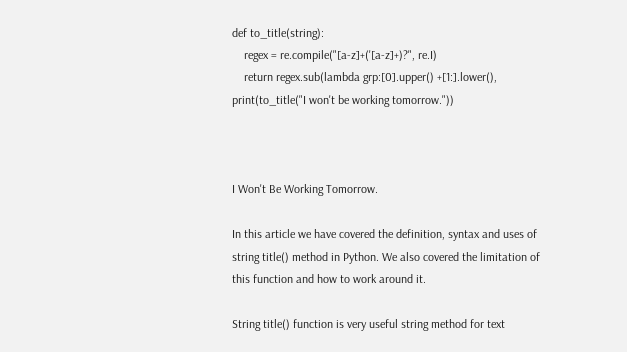def to_title(string):
    regex = re.compile("[a-z]+('[a-z]+)?", re.I)
    return regex.sub(lambda grp:[0].upper() +[1:].lower(),
print(to_title("I won't be working tomorrow."))



I Won't Be Working Tomorrow.

In this article we have covered the definition, syntax and uses of string title() method in Python. We also covered the limitation of this function and how to work around it.

String title() function is very useful string method for text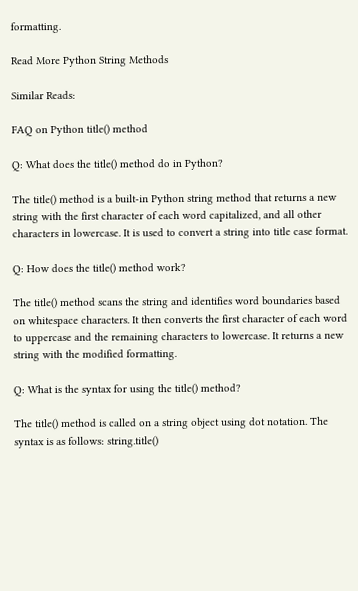formatting.

Read More Python String Methods

Similar Reads:

FAQ on Python title() method

Q: What does the title() method do in Python?

The title() method is a built-in Python string method that returns a new string with the first character of each word capitalized, and all other characters in lowercase. It is used to convert a string into title case format.

Q: How does the title() method work?

The title() method scans the string and identifies word boundaries based on whitespace characters. It then converts the first character of each word to uppercase and the remaining characters to lowercase. It returns a new string with the modified formatting.

Q: What is the syntax for using the title() method?

The title() method is called on a string object using dot notation. The syntax is as follows: string.title()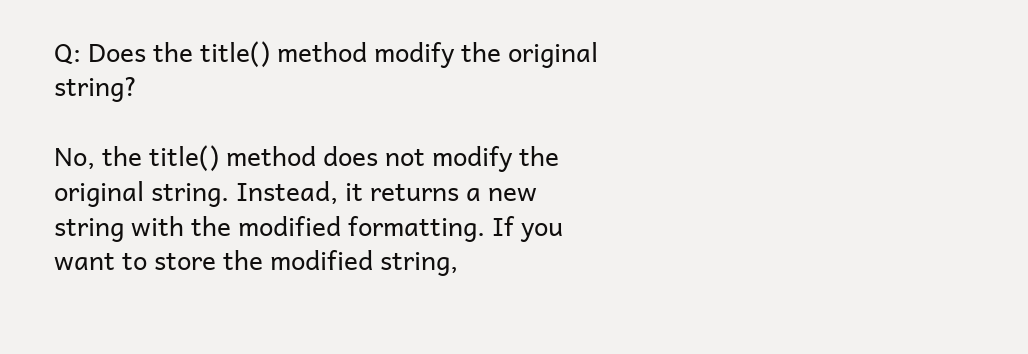Q: Does the title() method modify the original string?

No, the title() method does not modify the original string. Instead, it returns a new string with the modified formatting. If you want to store the modified string,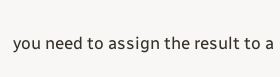you need to assign the result to a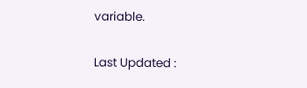variable.

Last Updated :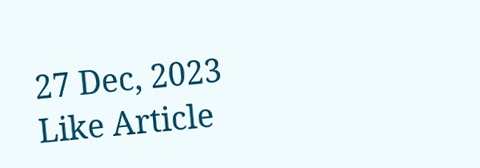27 Dec, 2023
Like Article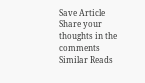Save Article
Share your thoughts in the comments
Similar Reads